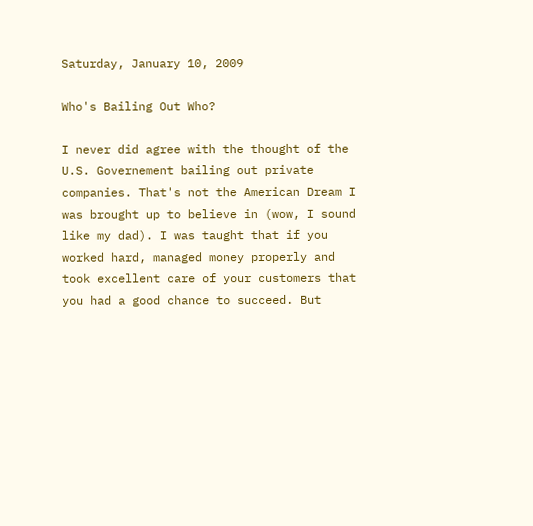Saturday, January 10, 2009

Who's Bailing Out Who?

I never did agree with the thought of the U.S. Governement bailing out private companies. That's not the American Dream I was brought up to believe in (wow, I sound like my dad). I was taught that if you worked hard, managed money properly and took excellent care of your customers that you had a good chance to succeed. But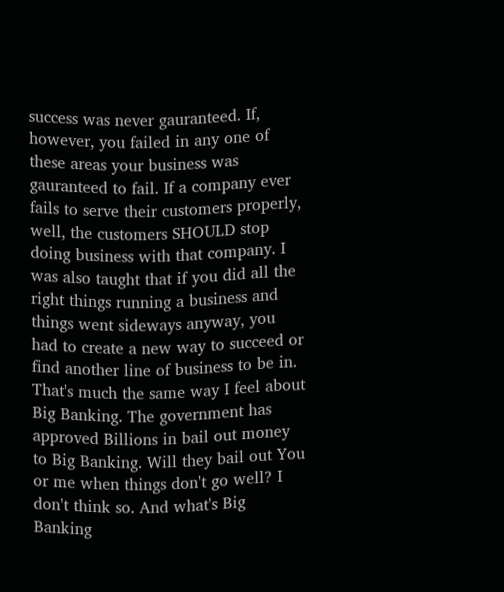success was never gauranteed. If, however, you failed in any one of these areas your business was gauranteed to fail. If a company ever fails to serve their customers properly, well, the customers SHOULD stop doing business with that company. I was also taught that if you did all the right things running a business and things went sideways anyway, you had to create a new way to succeed or find another line of business to be in. That's much the same way I feel about Big Banking. The government has approved Billions in bail out money to Big Banking. Will they bail out You or me when things don't go well? I don't think so. And what's Big Banking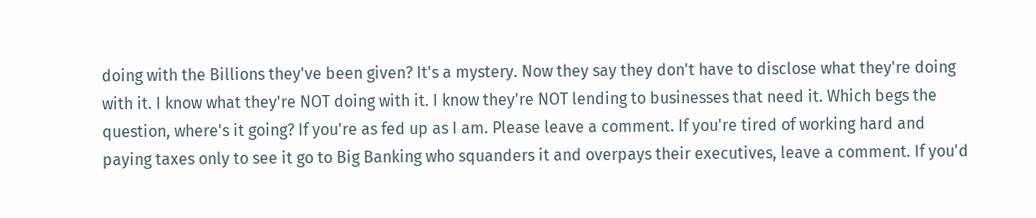doing with the Billions they've been given? It's a mystery. Now they say they don't have to disclose what they're doing with it. I know what they're NOT doing with it. I know they're NOT lending to businesses that need it. Which begs the question, where's it going? If you're as fed up as I am. Please leave a comment. If you're tired of working hard and paying taxes only to see it go to Big Banking who squanders it and overpays their executives, leave a comment. If you'd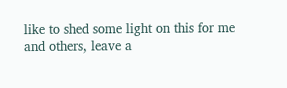like to shed some light on this for me and others, leave a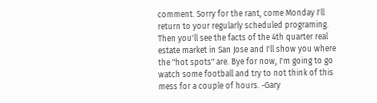comment. Sorry for the rant, come Monday I'll return to your regularly scheduled programing. Then you'll see the facts of the 4th quarter real estate market in San Jose and I'll show you where the "hot spots" are. Bye for now, I'm going to go watch some football and try to not think of this mess for a couple of hours. -Gary